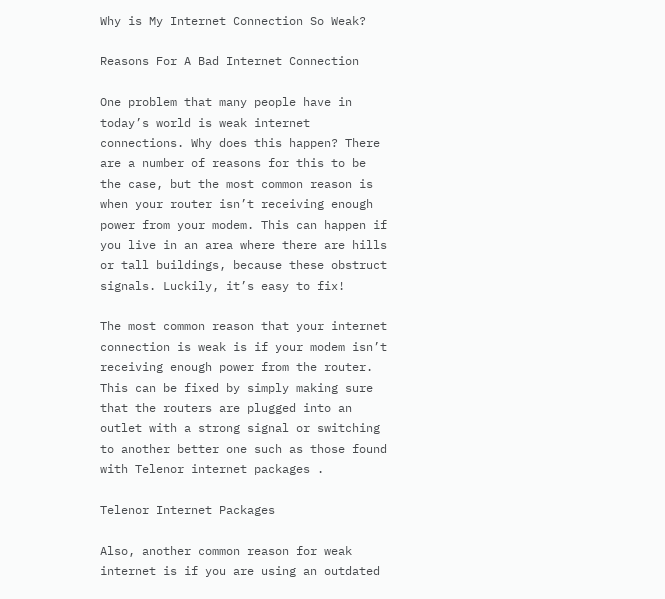Why is My Internet Connection So Weak?

Reasons For A Bad Internet Connection

One problem that many people have in today’s world is weak internet connections. Why does this happen? There are a number of reasons for this to be the case, but the most common reason is when your router isn’t receiving enough power from your modem. This can happen if you live in an area where there are hills or tall buildings, because these obstruct signals. Luckily, it’s easy to fix!

The most common reason that your internet connection is weak is if your modem isn’t receiving enough power from the router. This can be fixed by simply making sure that the routers are plugged into an outlet with a strong signal or switching to another better one such as those found with Telenor internet packages .

Telenor Internet Packages

Also, another common reason for weak internet is if you are using an outdated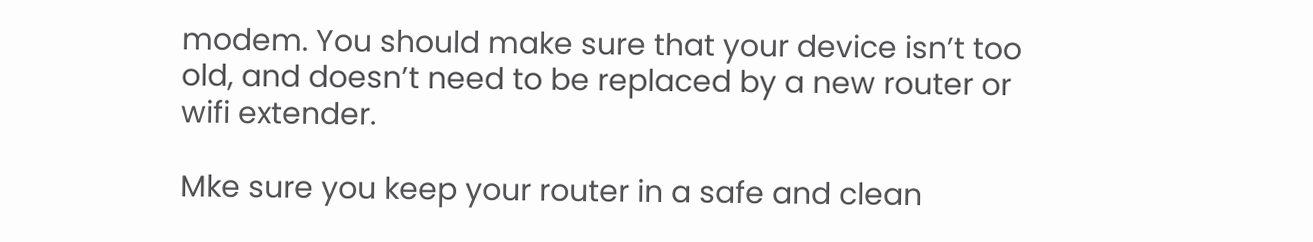modem. You should make sure that your device isn’t too old, and doesn’t need to be replaced by a new router or wifi extender.

Mke sure you keep your router in a safe and clean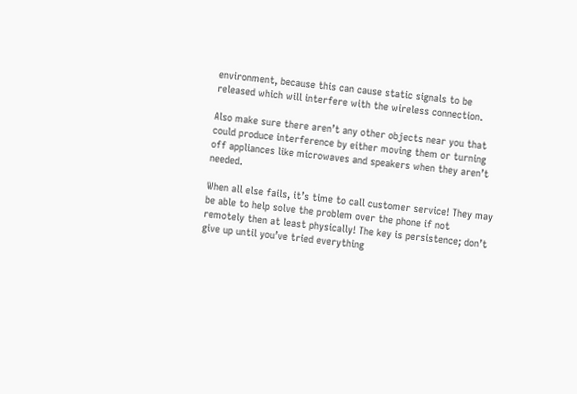environment, because this can cause static signals to be released which will interfere with the wireless connection.

Also make sure there aren’t any other objects near you that could produce interference by either moving them or turning off appliances like microwaves and speakers when they aren’t needed.

When all else fails, it’s time to call customer service! They may be able to help solve the problem over the phone if not remotely then at least physically! The key is persistence; don’t give up until you’ve tried everything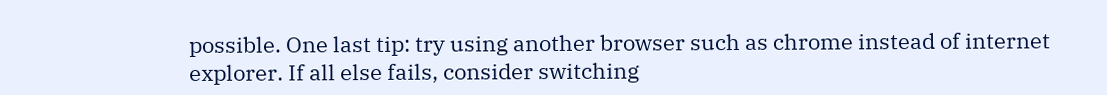possible. One last tip: try using another browser such as chrome instead of internet explorer. If all else fails, consider switching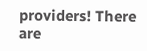providers! There are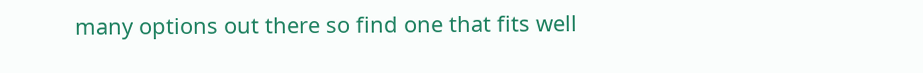many options out there so find one that fits well